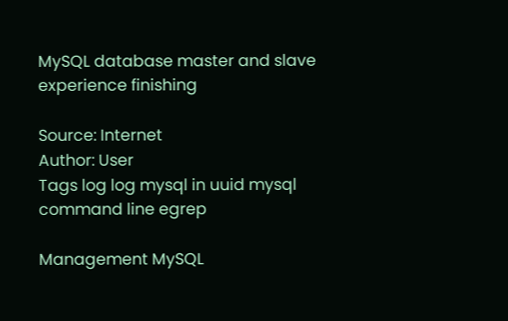MySQL database master and slave experience finishing

Source: Internet
Author: User
Tags log log mysql in uuid mysql command line egrep

Management MySQL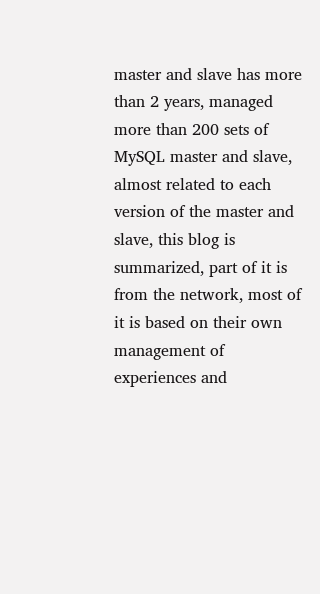master and slave has more than 2 years, managed more than 200 sets of MySQL master and slave, almost related to each version of the master and slave, this blog is summarized, part of it is from the network, most of it is based on their own management of experiences and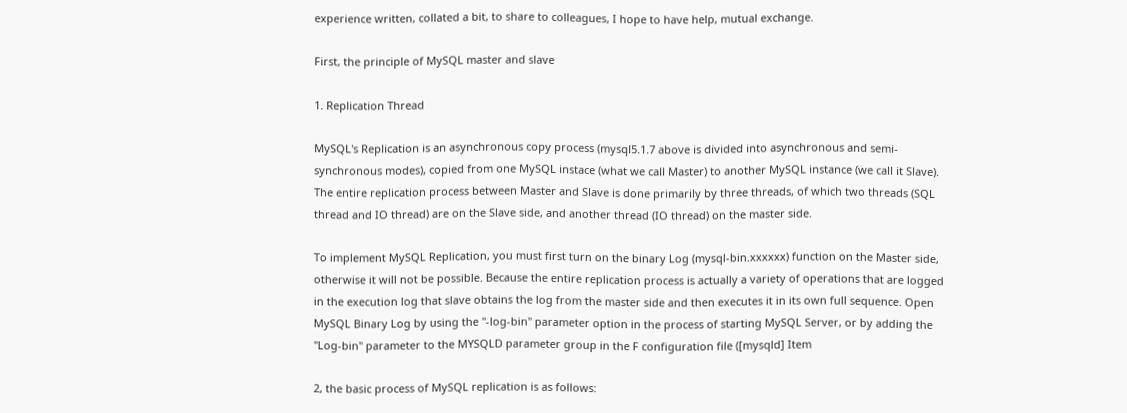experience written, collated a bit, to share to colleagues, I hope to have help, mutual exchange.

First, the principle of MySQL master and slave

1. Replication Thread

MySQL's Replication is an asynchronous copy process (mysql5.1.7 above is divided into asynchronous and semi-synchronous modes), copied from one MySQL instace (what we call Master) to another MySQL instance (we call it Slave). The entire replication process between Master and Slave is done primarily by three threads, of which two threads (SQL thread and IO thread) are on the Slave side, and another thread (IO thread) on the master side.

To implement MySQL Replication, you must first turn on the binary Log (mysql-bin.xxxxxx) function on the Master side, otherwise it will not be possible. Because the entire replication process is actually a variety of operations that are logged in the execution log that slave obtains the log from the master side and then executes it in its own full sequence. Open MySQL Binary Log by using the "-log-bin" parameter option in the process of starting MySQL Server, or by adding the "Log-bin" parameter to the MYSQLD parameter group in the F configuration file ([mysqld] Item

2, the basic process of MySQL replication is as follows: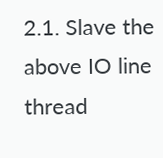2.1. Slave the above IO line thread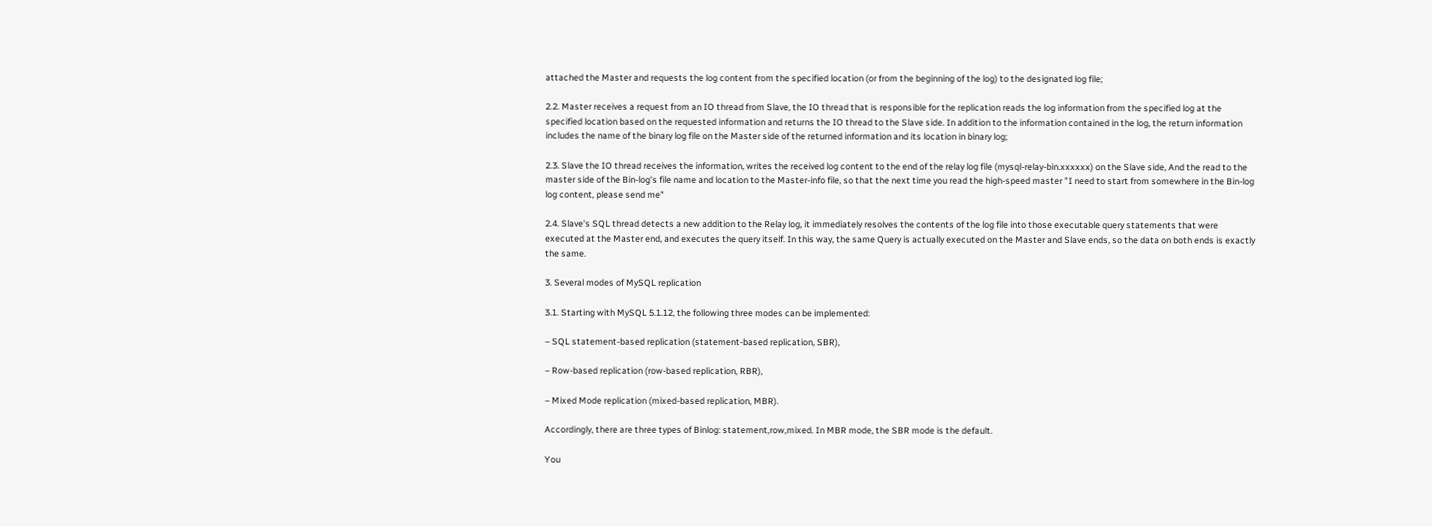attached the Master and requests the log content from the specified location (or from the beginning of the log) to the designated log file;

2.2. Master receives a request from an IO thread from Slave, the IO thread that is responsible for the replication reads the log information from the specified log at the specified location based on the requested information and returns the IO thread to the Slave side. In addition to the information contained in the log, the return information includes the name of the binary log file on the Master side of the returned information and its location in binary log;

2.3. Slave the IO thread receives the information, writes the received log content to the end of the relay log file (mysql-relay-bin.xxxxxx) on the Slave side, And the read to the master side of the Bin-log's file name and location to the Master-info file, so that the next time you read the high-speed master "I need to start from somewhere in the Bin-log log content, please send me"

2.4. Slave's SQL thread detects a new addition to the Relay log, it immediately resolves the contents of the log file into those executable query statements that were executed at the Master end, and executes the query itself. In this way, the same Query is actually executed on the Master and Slave ends, so the data on both ends is exactly the same.

3. Several modes of MySQL replication

3.1. Starting with MySQL 5.1.12, the following three modes can be implemented:

– SQL statement-based replication (statement-based replication, SBR),

– Row-based replication (row-based replication, RBR),

– Mixed Mode replication (mixed-based replication, MBR).

Accordingly, there are three types of Binlog: statement,row,mixed. In MBR mode, the SBR mode is the default.

You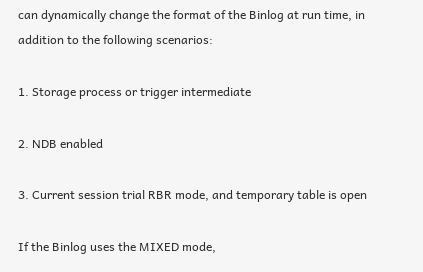can dynamically change the format of the Binlog at run time, in addition to the following scenarios:

1. Storage process or trigger intermediate

2. NDB enabled

3. Current session trial RBR mode, and temporary table is open

If the Binlog uses the MIXED mode,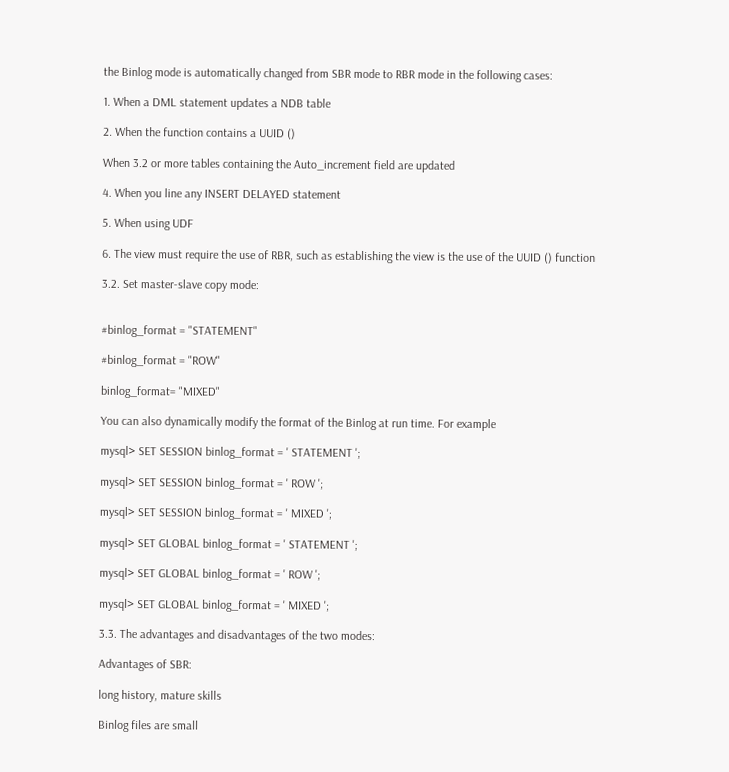the Binlog mode is automatically changed from SBR mode to RBR mode in the following cases:

1. When a DML statement updates a NDB table

2. When the function contains a UUID ()

When 3.2 or more tables containing the Auto_increment field are updated

4. When you line any INSERT DELAYED statement

5. When using UDF

6. The view must require the use of RBR, such as establishing the view is the use of the UUID () function

3.2. Set master-slave copy mode:


#binlog_format = "STATEMENT"

#binlog_format = "ROW"

binlog_format= "MIXED"

You can also dynamically modify the format of the Binlog at run time. For example

mysql> SET SESSION binlog_format = ' STATEMENT ';

mysql> SET SESSION binlog_format = ' ROW ';

mysql> SET SESSION binlog_format = ' MIXED ';

mysql> SET GLOBAL binlog_format = ' STATEMENT ';

mysql> SET GLOBAL binlog_format = ' ROW ';

mysql> SET GLOBAL binlog_format = ' MIXED ';

3.3. The advantages and disadvantages of the two modes:

Advantages of SBR:

long history, mature skills

Binlog files are small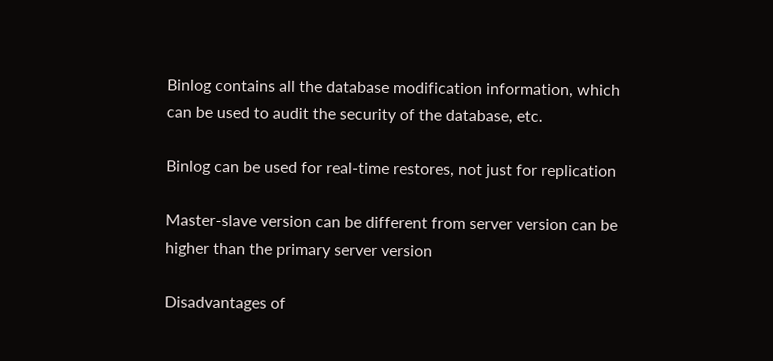Binlog contains all the database modification information, which can be used to audit the security of the database, etc.

Binlog can be used for real-time restores, not just for replication

Master-slave version can be different from server version can be higher than the primary server version

Disadvantages of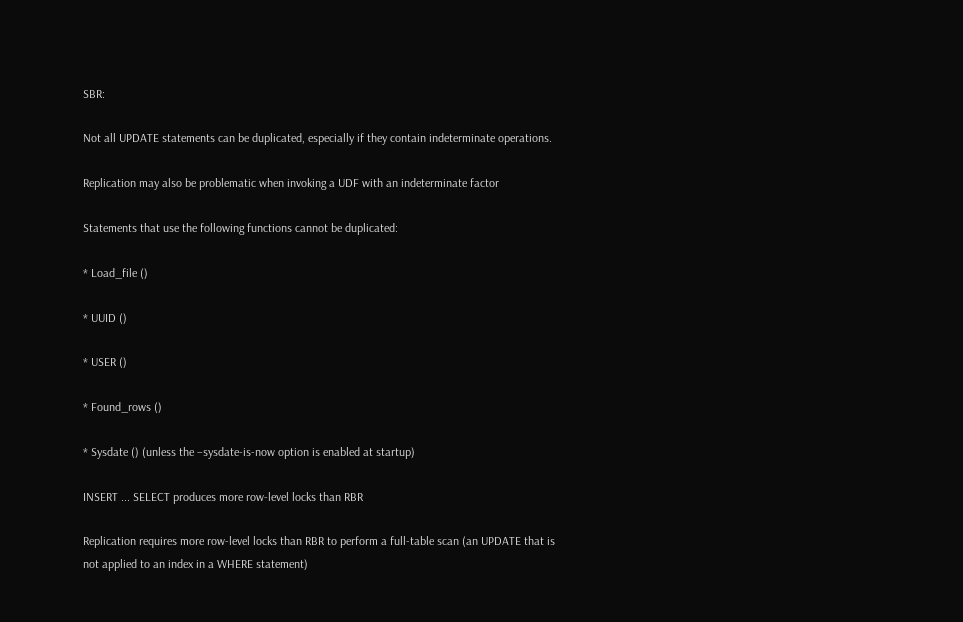SBR:

Not all UPDATE statements can be duplicated, especially if they contain indeterminate operations.

Replication may also be problematic when invoking a UDF with an indeterminate factor

Statements that use the following functions cannot be duplicated:

* Load_file ()

* UUID ()

* USER ()

* Found_rows ()

* Sysdate () (unless the –sysdate-is-now option is enabled at startup)

INSERT ... SELECT produces more row-level locks than RBR

Replication requires more row-level locks than RBR to perform a full-table scan (an UPDATE that is not applied to an index in a WHERE statement)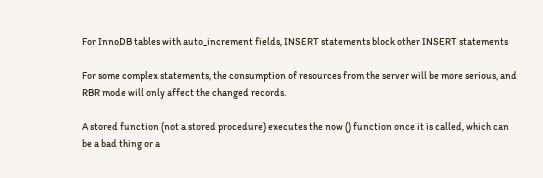For InnoDB tables with auto_increment fields, INSERT statements block other INSERT statements

For some complex statements, the consumption of resources from the server will be more serious, and RBR mode will only affect the changed records.

A stored function (not a stored procedure) executes the now () function once it is called, which can be a bad thing or a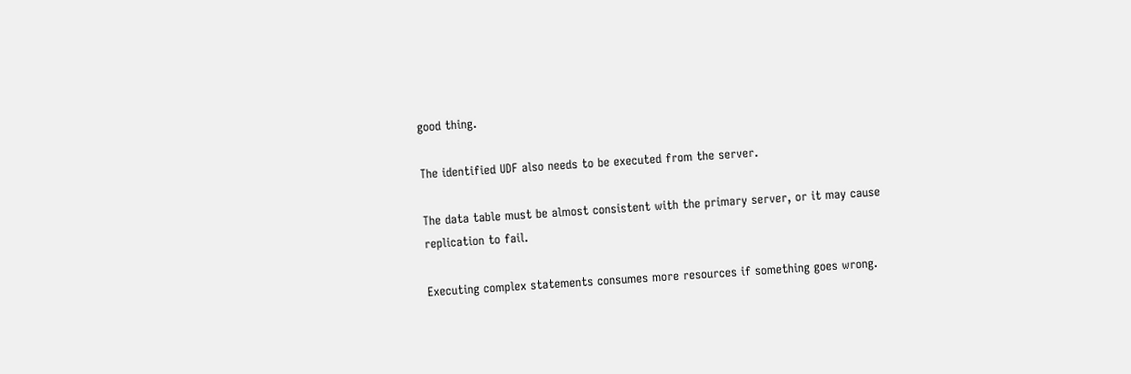good thing.

The identified UDF also needs to be executed from the server.

The data table must be almost consistent with the primary server, or it may cause replication to fail.

Executing complex statements consumes more resources if something goes wrong.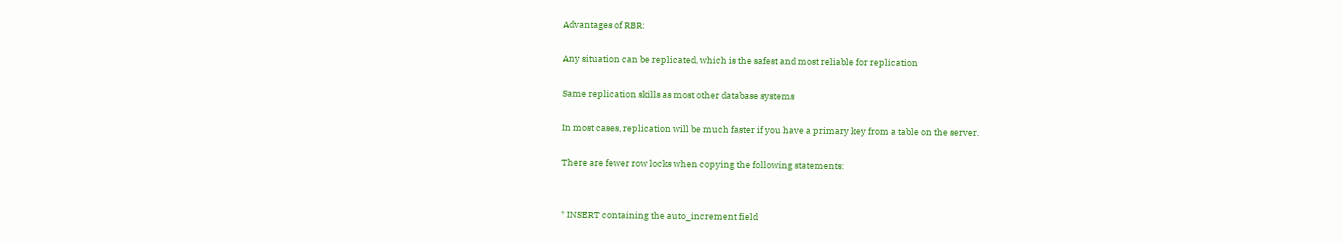Advantages of RBR:

Any situation can be replicated, which is the safest and most reliable for replication

Same replication skills as most other database systems

In most cases, replication will be much faster if you have a primary key from a table on the server.

There are fewer row locks when copying the following statements:


* INSERT containing the auto_increment field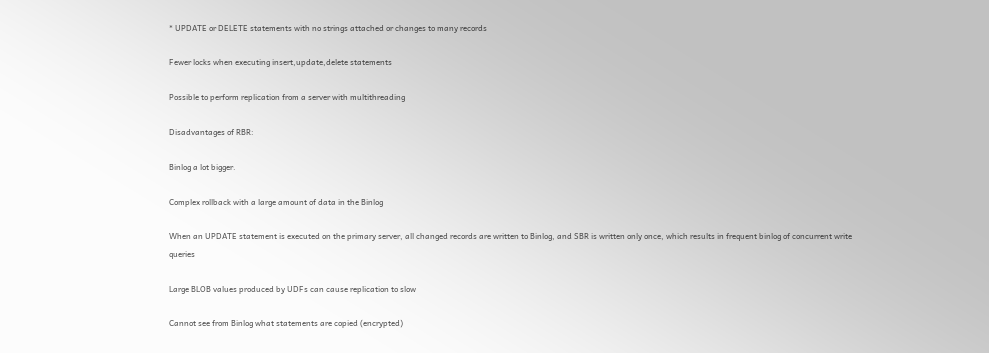* UPDATE or DELETE statements with no strings attached or changes to many records

Fewer locks when executing insert,update,delete statements

Possible to perform replication from a server with multithreading

Disadvantages of RBR:

Binlog a lot bigger.

Complex rollback with a large amount of data in the Binlog

When an UPDATE statement is executed on the primary server, all changed records are written to Binlog, and SBR is written only once, which results in frequent binlog of concurrent write queries

Large BLOB values produced by UDFs can cause replication to slow

Cannot see from Binlog what statements are copied (encrypted)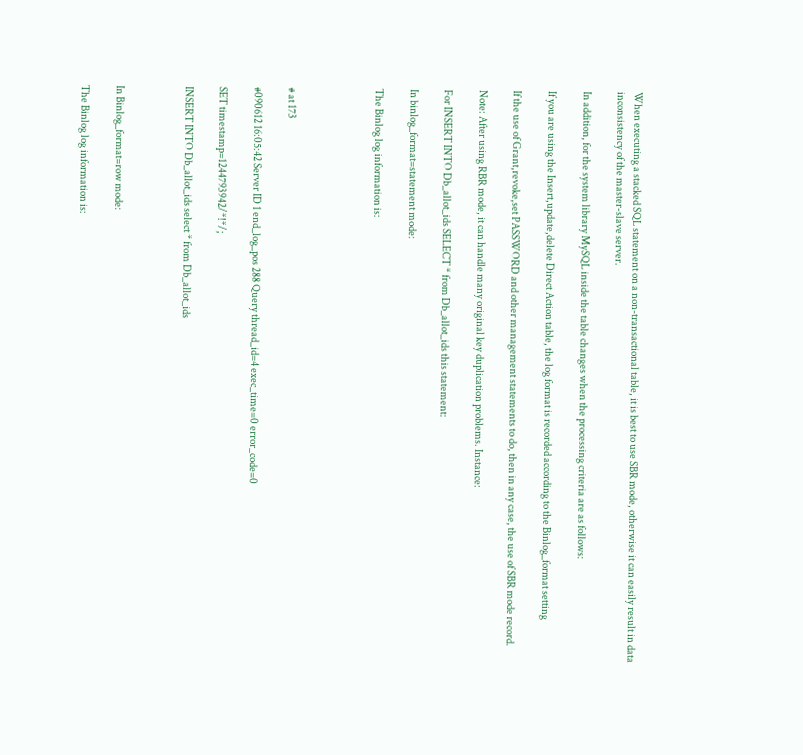When executing a stacked SQL statement on a non-transactional table, it is best to use SBR mode, otherwise it can easily result in data inconsistency of the master-slave server.

In addition, for the system library MySQL inside the table changes when the processing criteria are as follows:

If you are using the Insert,update,delete Direct Action table, the log format is recorded according to the Binlog_format setting

If the use of Grant,revoke,set PASSWORD and other management statements to do, then in any case, the use of SBR mode record.

Note: After using RBR mode, it can handle many original key duplication problems. Instance:

For INSERT INTO Db_allot_ids SELECT * from Db_allot_ids this statement:

In binlog_format=statement mode:

The Binlog log information is:




# at 173

#090612 16:05:42 Server ID 1 end_log_pos 288 Query thread_id=4 exec_time=0 error_code=0

SET timestamp=1244793942/*!*/;

INSERT INTO Db_allot_ids select * from Db_allot_ids



In Binlog_format=row mode:

The Binlog log information is: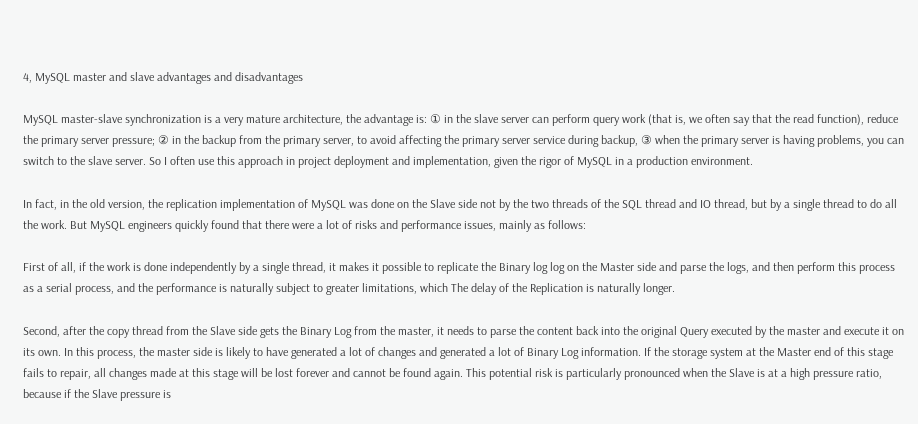4, MySQL master and slave advantages and disadvantages

MySQL master-slave synchronization is a very mature architecture, the advantage is: ① in the slave server can perform query work (that is, we often say that the read function), reduce the primary server pressure; ② in the backup from the primary server, to avoid affecting the primary server service during backup, ③ when the primary server is having problems, you can switch to the slave server. So I often use this approach in project deployment and implementation, given the rigor of MySQL in a production environment.

In fact, in the old version, the replication implementation of MySQL was done on the Slave side not by the two threads of the SQL thread and IO thread, but by a single thread to do all the work. But MySQL engineers quickly found that there were a lot of risks and performance issues, mainly as follows:

First of all, if the work is done independently by a single thread, it makes it possible to replicate the Binary log log on the Master side and parse the logs, and then perform this process as a serial process, and the performance is naturally subject to greater limitations, which The delay of the Replication is naturally longer.

Second, after the copy thread from the Slave side gets the Binary Log from the master, it needs to parse the content back into the original Query executed by the master and execute it on its own. In this process, the master side is likely to have generated a lot of changes and generated a lot of Binary Log information. If the storage system at the Master end of this stage fails to repair, all changes made at this stage will be lost forever and cannot be found again. This potential risk is particularly pronounced when the Slave is at a high pressure ratio, because if the Slave pressure is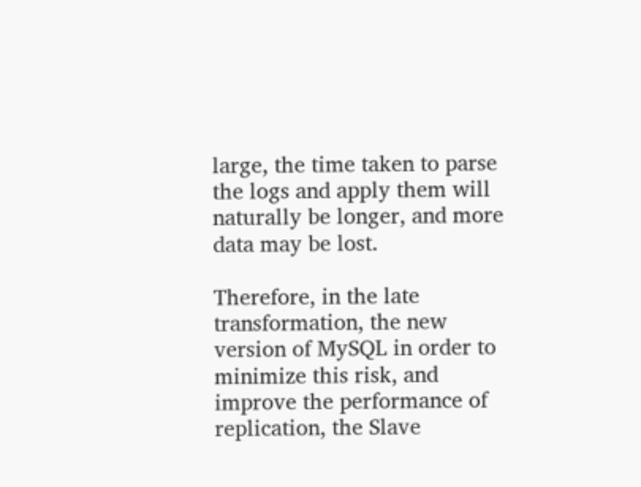large, the time taken to parse the logs and apply them will naturally be longer, and more data may be lost.

Therefore, in the late transformation, the new version of MySQL in order to minimize this risk, and improve the performance of replication, the Slave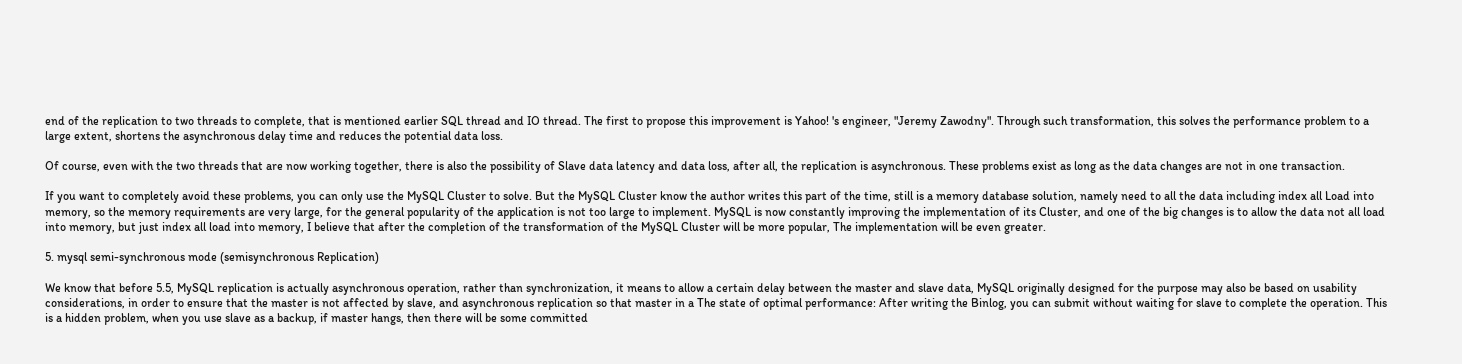end of the replication to two threads to complete, that is mentioned earlier SQL thread and IO thread. The first to propose this improvement is Yahoo! 's engineer, "Jeremy Zawodny". Through such transformation, this solves the performance problem to a large extent, shortens the asynchronous delay time and reduces the potential data loss.

Of course, even with the two threads that are now working together, there is also the possibility of Slave data latency and data loss, after all, the replication is asynchronous. These problems exist as long as the data changes are not in one transaction.

If you want to completely avoid these problems, you can only use the MySQL Cluster to solve. But the MySQL Cluster know the author writes this part of the time, still is a memory database solution, namely need to all the data including index all Load into memory, so the memory requirements are very large, for the general popularity of the application is not too large to implement. MySQL is now constantly improving the implementation of its Cluster, and one of the big changes is to allow the data not all load into memory, but just index all load into memory, I believe that after the completion of the transformation of the MySQL Cluster will be more popular, The implementation will be even greater.

5. mysql semi-synchronous mode (semisynchronous Replication)

We know that before 5.5, MySQL replication is actually asynchronous operation, rather than synchronization, it means to allow a certain delay between the master and slave data, MySQL originally designed for the purpose may also be based on usability considerations, in order to ensure that the master is not affected by slave, and asynchronous replication so that master in a The state of optimal performance: After writing the Binlog, you can submit without waiting for slave to complete the operation. This is a hidden problem, when you use slave as a backup, if master hangs, then there will be some committed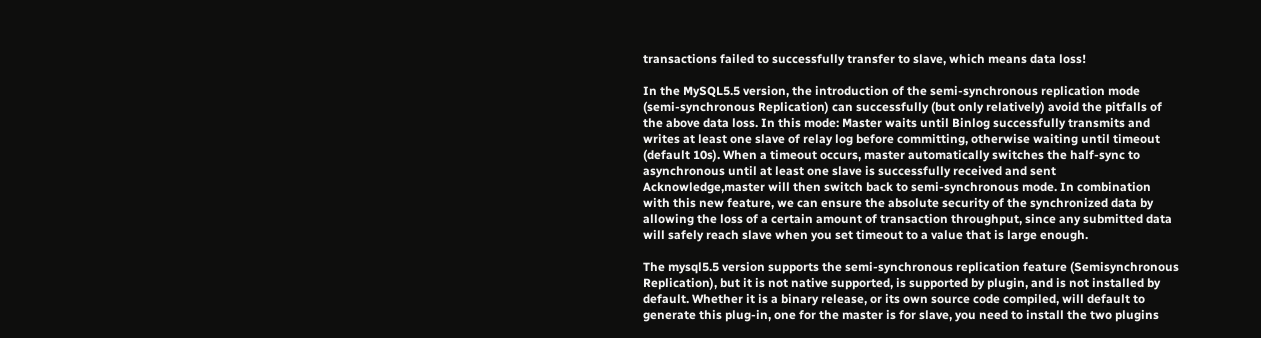transactions failed to successfully transfer to slave, which means data loss!

In the MySQL5.5 version, the introduction of the semi-synchronous replication mode (semi-synchronous Replication) can successfully (but only relatively) avoid the pitfalls of the above data loss. In this mode: Master waits until Binlog successfully transmits and writes at least one slave of relay log before committing, otherwise waiting until timeout (default 10s). When a timeout occurs, master automatically switches the half-sync to asynchronous until at least one slave is successfully received and sent Acknowledge,master will then switch back to semi-synchronous mode. In combination with this new feature, we can ensure the absolute security of the synchronized data by allowing the loss of a certain amount of transaction throughput, since any submitted data will safely reach slave when you set timeout to a value that is large enough.

The mysql5.5 version supports the semi-synchronous replication feature (Semisynchronous Replication), but it is not native supported, is supported by plugin, and is not installed by default. Whether it is a binary release, or its own source code compiled, will default to generate this plug-in, one for the master is for slave, you need to install the two plugins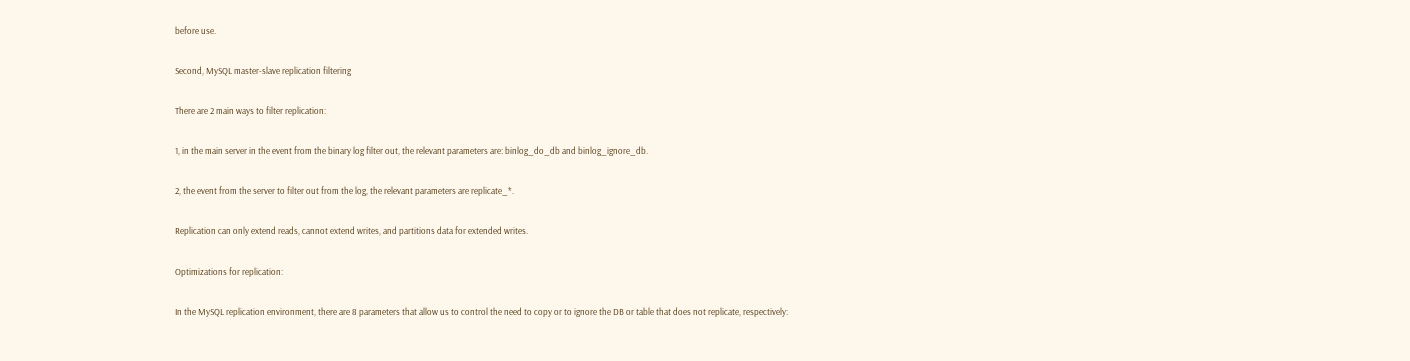before use.

Second, MySQL master-slave replication filtering

There are 2 main ways to filter replication:

1, in the main server in the event from the binary log filter out, the relevant parameters are: binlog_do_db and binlog_ignore_db.

2, the event from the server to filter out from the log, the relevant parameters are replicate_*.

Replication can only extend reads, cannot extend writes, and partitions data for extended writes.

Optimizations for replication:

In the MySQL replication environment, there are 8 parameters that allow us to control the need to copy or to ignore the DB or table that does not replicate, respectively: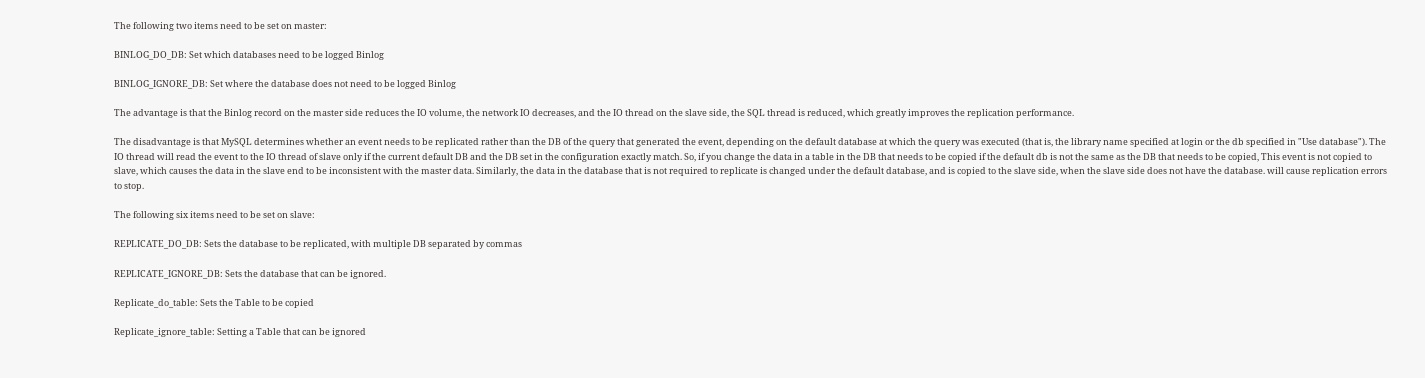The following two items need to be set on master:

BINLOG_DO_DB: Set which databases need to be logged Binlog

BINLOG_IGNORE_DB: Set where the database does not need to be logged Binlog

The advantage is that the Binlog record on the master side reduces the IO volume, the network IO decreases, and the IO thread on the slave side, the SQL thread is reduced, which greatly improves the replication performance.

The disadvantage is that MySQL determines whether an event needs to be replicated rather than the DB of the query that generated the event, depending on the default database at which the query was executed (that is, the library name specified at login or the db specified in "Use database"). The IO thread will read the event to the IO thread of slave only if the current default DB and the DB set in the configuration exactly match. So, if you change the data in a table in the DB that needs to be copied if the default db is not the same as the DB that needs to be copied, This event is not copied to slave, which causes the data in the slave end to be inconsistent with the master data. Similarly, the data in the database that is not required to replicate is changed under the default database, and is copied to the slave side, when the slave side does not have the database. will cause replication errors to stop.

The following six items need to be set on slave:

REPLICATE_DO_DB: Sets the database to be replicated, with multiple DB separated by commas

REPLICATE_IGNORE_DB: Sets the database that can be ignored.

Replicate_do_table: Sets the Table to be copied

Replicate_ignore_table: Setting a Table that can be ignored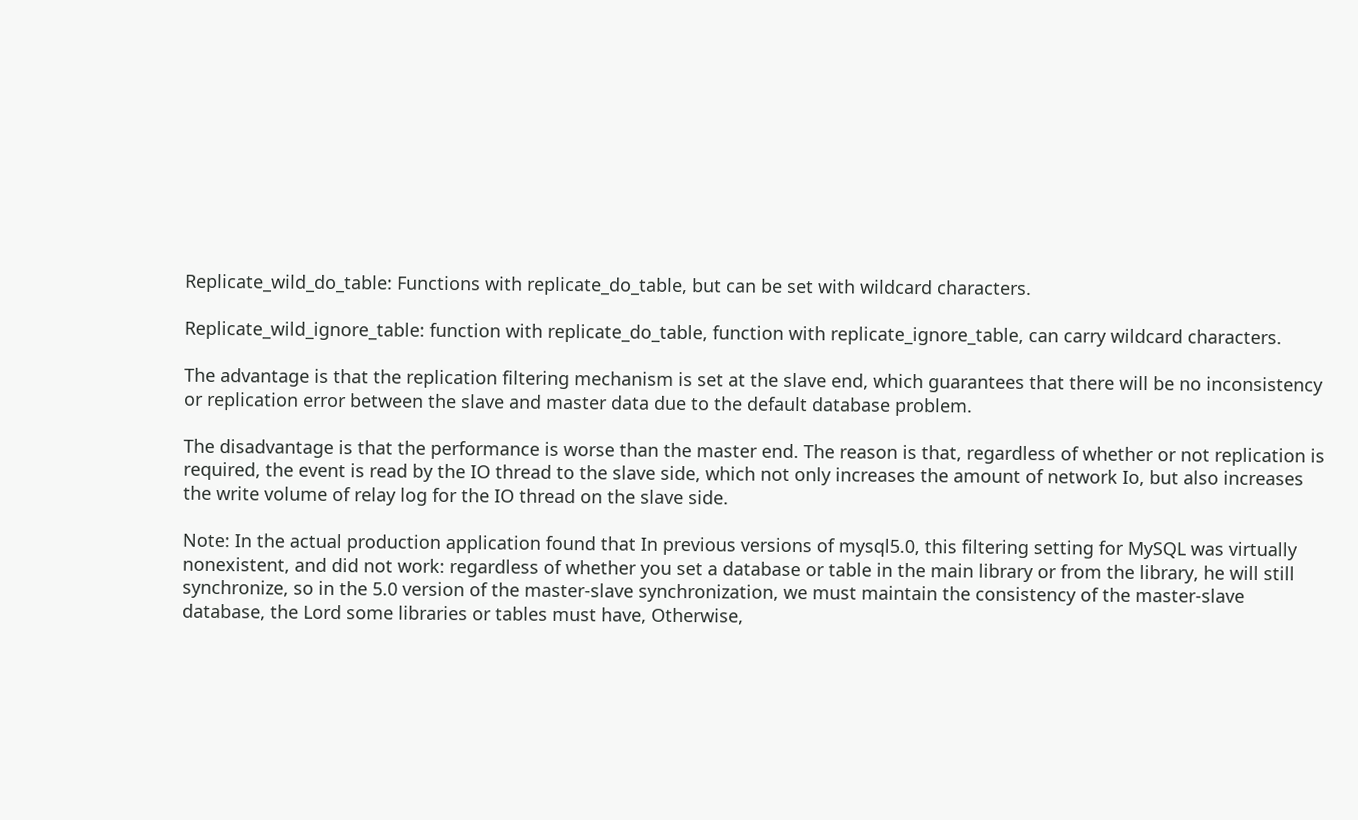Replicate_wild_do_table: Functions with replicate_do_table, but can be set with wildcard characters.

Replicate_wild_ignore_table: function with replicate_do_table, function with replicate_ignore_table, can carry wildcard characters.

The advantage is that the replication filtering mechanism is set at the slave end, which guarantees that there will be no inconsistency or replication error between the slave and master data due to the default database problem.

The disadvantage is that the performance is worse than the master end. The reason is that, regardless of whether or not replication is required, the event is read by the IO thread to the slave side, which not only increases the amount of network Io, but also increases the write volume of relay log for the IO thread on the slave side.

Note: In the actual production application found that In previous versions of mysql5.0, this filtering setting for MySQL was virtually nonexistent, and did not work: regardless of whether you set a database or table in the main library or from the library, he will still synchronize, so in the 5.0 version of the master-slave synchronization, we must maintain the consistency of the master-slave database, the Lord some libraries or tables must have, Otherwise,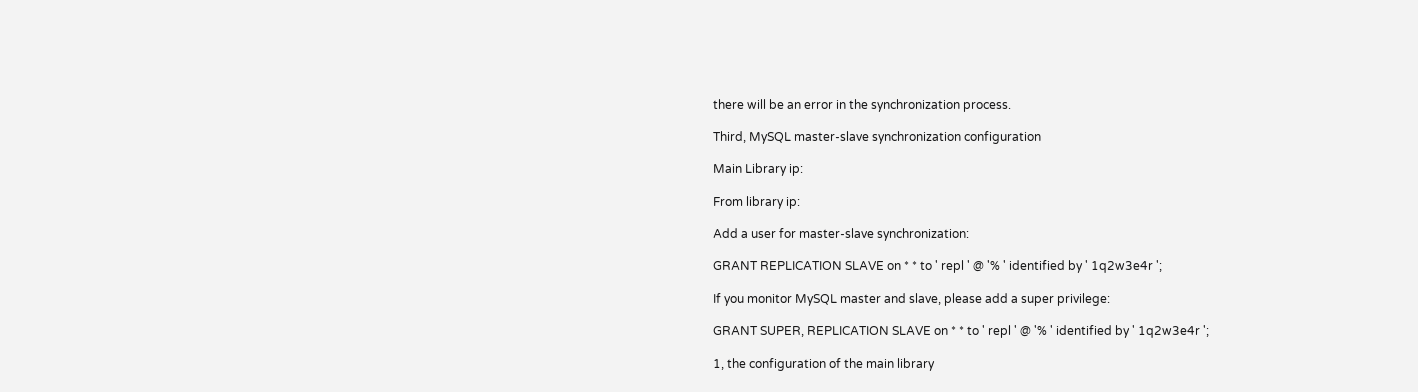there will be an error in the synchronization process.

Third, MySQL master-slave synchronization configuration

Main Library ip:

From library ip:

Add a user for master-slave synchronization:

GRANT REPLICATION SLAVE on * * to ' repl ' @ '% ' identified by ' 1q2w3e4r ';

If you monitor MySQL master and slave, please add a super privilege:

GRANT SUPER, REPLICATION SLAVE on * * to ' repl ' @ '% ' identified by ' 1q2w3e4r ';

1, the configuration of the main library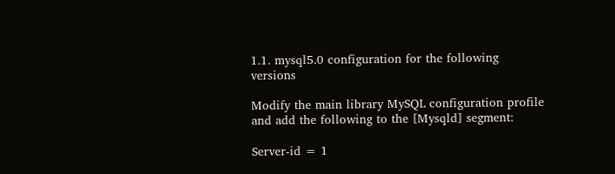1.1. mysql5.0 configuration for the following versions

Modify the main library MySQL configuration profile and add the following to the [Mysqld] segment:

Server-id = 1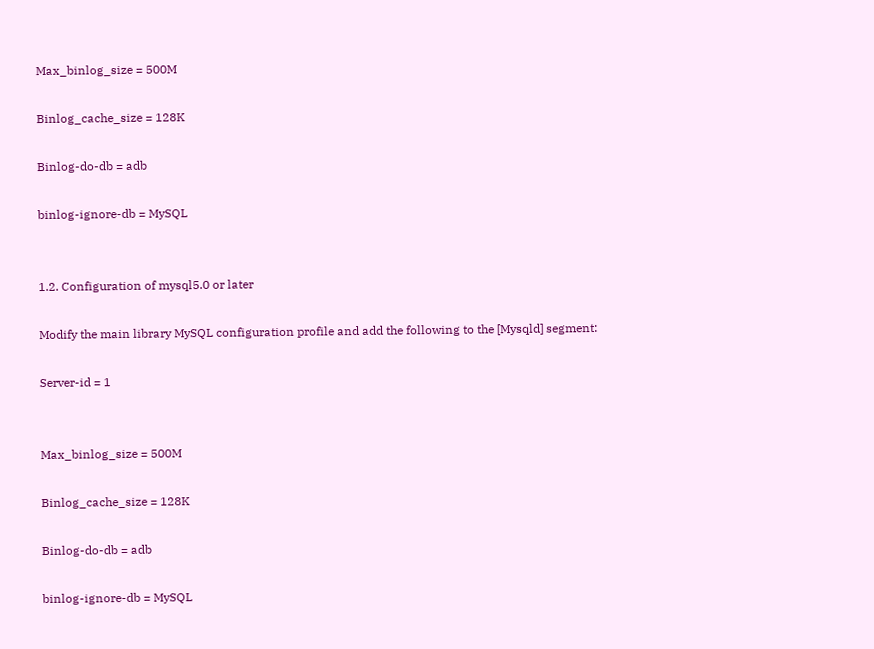Max_binlog_size = 500M

Binlog_cache_size = 128K

Binlog-do-db = adb

binlog-ignore-db = MySQL


1.2. Configuration of mysql5.0 or later

Modify the main library MySQL configuration profile and add the following to the [Mysqld] segment:

Server-id = 1


Max_binlog_size = 500M

Binlog_cache_size = 128K

Binlog-do-db = adb

binlog-ignore-db = MySQL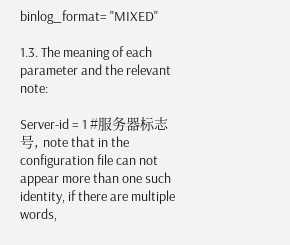binlog_format= "MIXED"

1.3. The meaning of each parameter and the relevant note:

Server-id = 1 #服务器标志号, note that in the configuration file can not appear more than one such identity, if there are multiple words,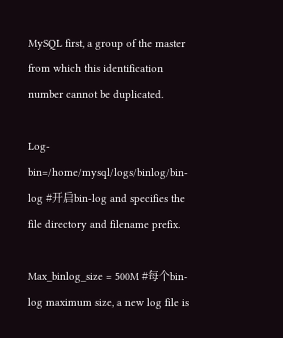MySQL first, a group of the master from which this identification number cannot be duplicated.

Log-bin=/home/mysql/logs/binlog/bin-log #开启bin-log and specifies the file directory and filename prefix.

Max_binlog_size = 500M #每个bin-log maximum size, a new log file is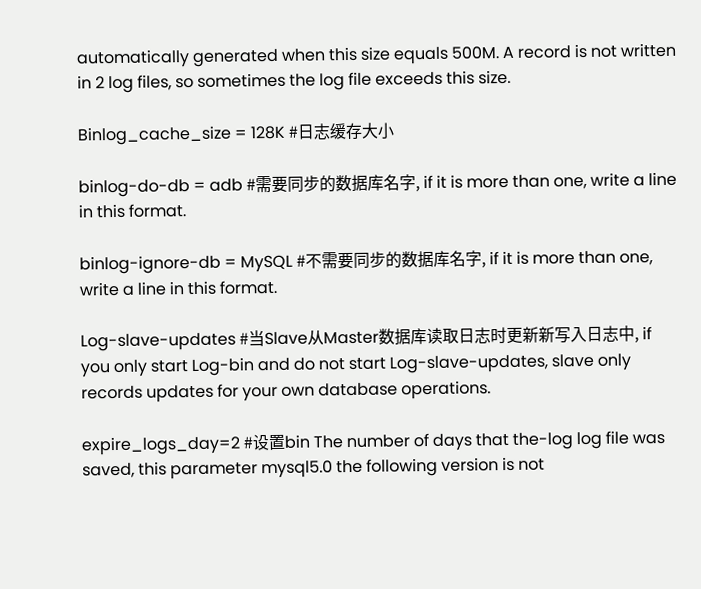automatically generated when this size equals 500M. A record is not written in 2 log files, so sometimes the log file exceeds this size.

Binlog_cache_size = 128K #日志缓存大小

binlog-do-db = adb #需要同步的数据库名字, if it is more than one, write a line in this format.

binlog-ignore-db = MySQL #不需要同步的数据库名字, if it is more than one, write a line in this format.

Log-slave-updates #当Slave从Master数据库读取日志时更新新写入日志中, if you only start Log-bin and do not start Log-slave-updates, slave only records updates for your own database operations.

expire_logs_day=2 #设置bin The number of days that the-log log file was saved, this parameter mysql5.0 the following version is not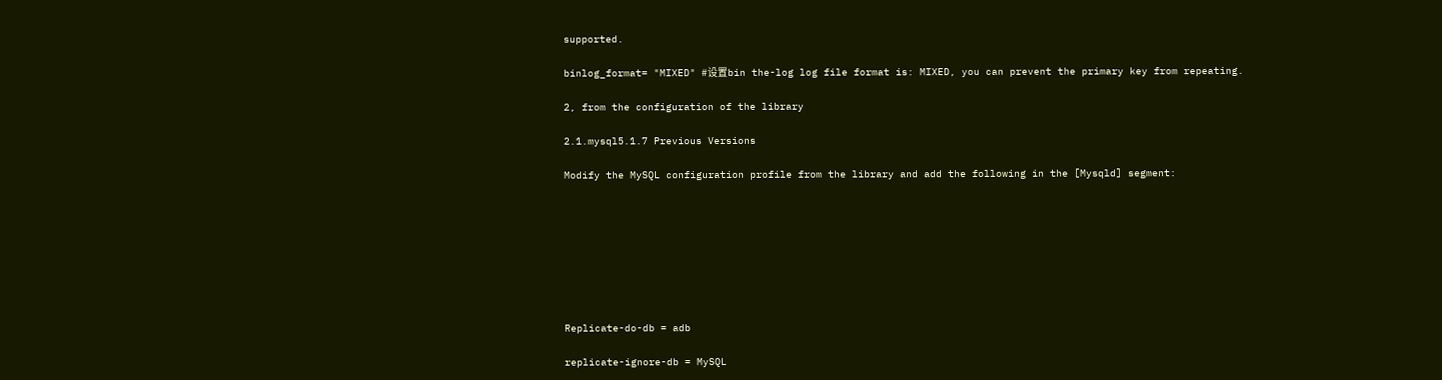supported.

binlog_format= "MIXED" #设置bin the-log log file format is: MIXED, you can prevent the primary key from repeating.

2, from the configuration of the library

2.1.mysql5.1.7 Previous Versions

Modify the MySQL configuration profile from the library and add the following in the [Mysqld] segment:








Replicate-do-db = adb

replicate-ignore-db = MySQL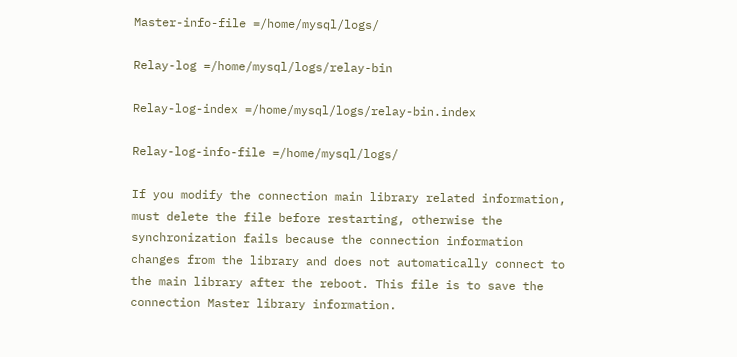Master-info-file =/home/mysql/logs/

Relay-log =/home/mysql/logs/relay-bin

Relay-log-index =/home/mysql/logs/relay-bin.index

Relay-log-info-file =/home/mysql/logs/

If you modify the connection main library related information, must delete the file before restarting, otherwise the synchronization fails because the connection information changes from the library and does not automatically connect to the main library after the reboot. This file is to save the connection Master library information.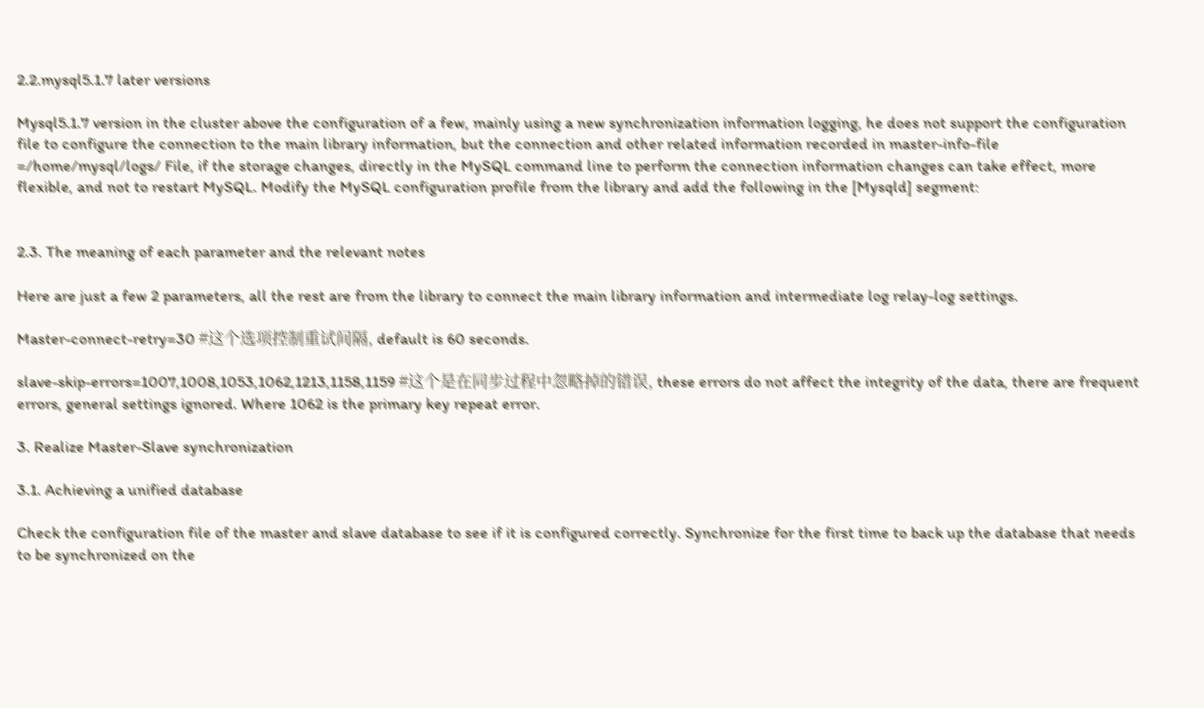2.2.mysql5.1.7 later versions

Mysql5.1.7 version in the cluster above the configuration of a few, mainly using a new synchronization information logging, he does not support the configuration file to configure the connection to the main library information, but the connection and other related information recorded in master-info-file =/home/mysql/logs/ File, if the storage changes, directly in the MySQL command line to perform the connection information changes can take effect, more flexible, and not to restart MySQL. Modify the MySQL configuration profile from the library and add the following in the [Mysqld] segment:


2.3. The meaning of each parameter and the relevant notes

Here are just a few 2 parameters, all the rest are from the library to connect the main library information and intermediate log relay-log settings.

Master-connect-retry=30 #这个选项控制重试间隔, default is 60 seconds.

slave-skip-errors=1007,1008,1053,1062,1213,1158,1159 #这个是在同步过程中忽略掉的错误, these errors do not affect the integrity of the data, there are frequent errors, general settings ignored. Where 1062 is the primary key repeat error.

3. Realize Master-Slave synchronization

3.1. Achieving a unified database

Check the configuration file of the master and slave database to see if it is configured correctly. Synchronize for the first time to back up the database that needs to be synchronized on the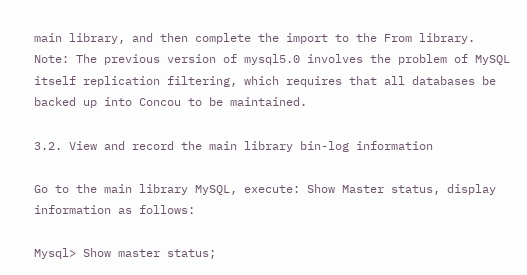main library, and then complete the import to the From library. Note: The previous version of mysql5.0 involves the problem of MySQL itself replication filtering, which requires that all databases be backed up into Concou to be maintained.

3.2. View and record the main library bin-log information

Go to the main library MySQL, execute: Show Master status, display information as follows:

Mysql> Show master status;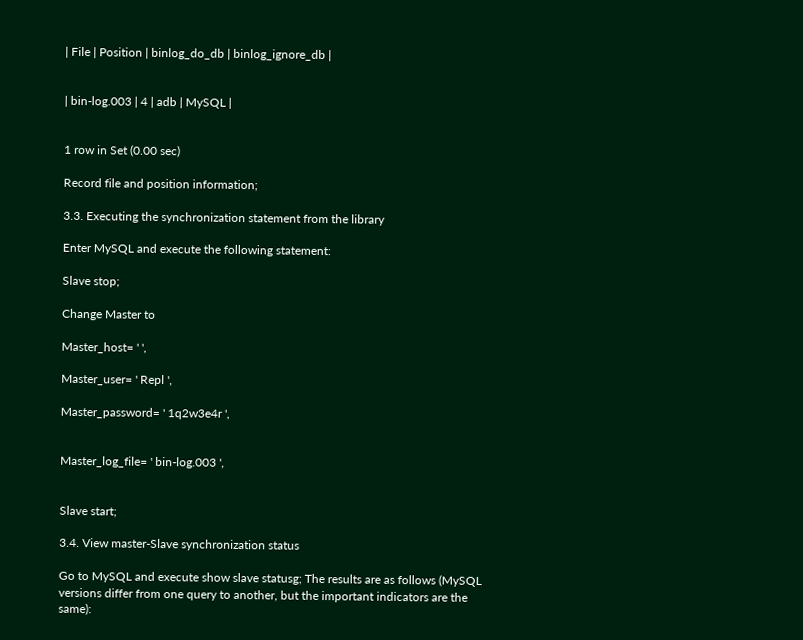| File | Position | binlog_do_db | binlog_ignore_db |


| bin-log.003 | 4 | adb | MySQL |


1 row in Set (0.00 sec)

Record file and position information;

3.3. Executing the synchronization statement from the library

Enter MySQL and execute the following statement:

Slave stop;

Change Master to

Master_host= ' ',

Master_user= ' Repl ',

Master_password= ' 1q2w3e4r ',


Master_log_file= ' bin-log.003 ',


Slave start;

3.4. View master-Slave synchronization status

Go to MySQL and execute show slave statusg; The results are as follows (MySQL versions differ from one query to another, but the important indicators are the same):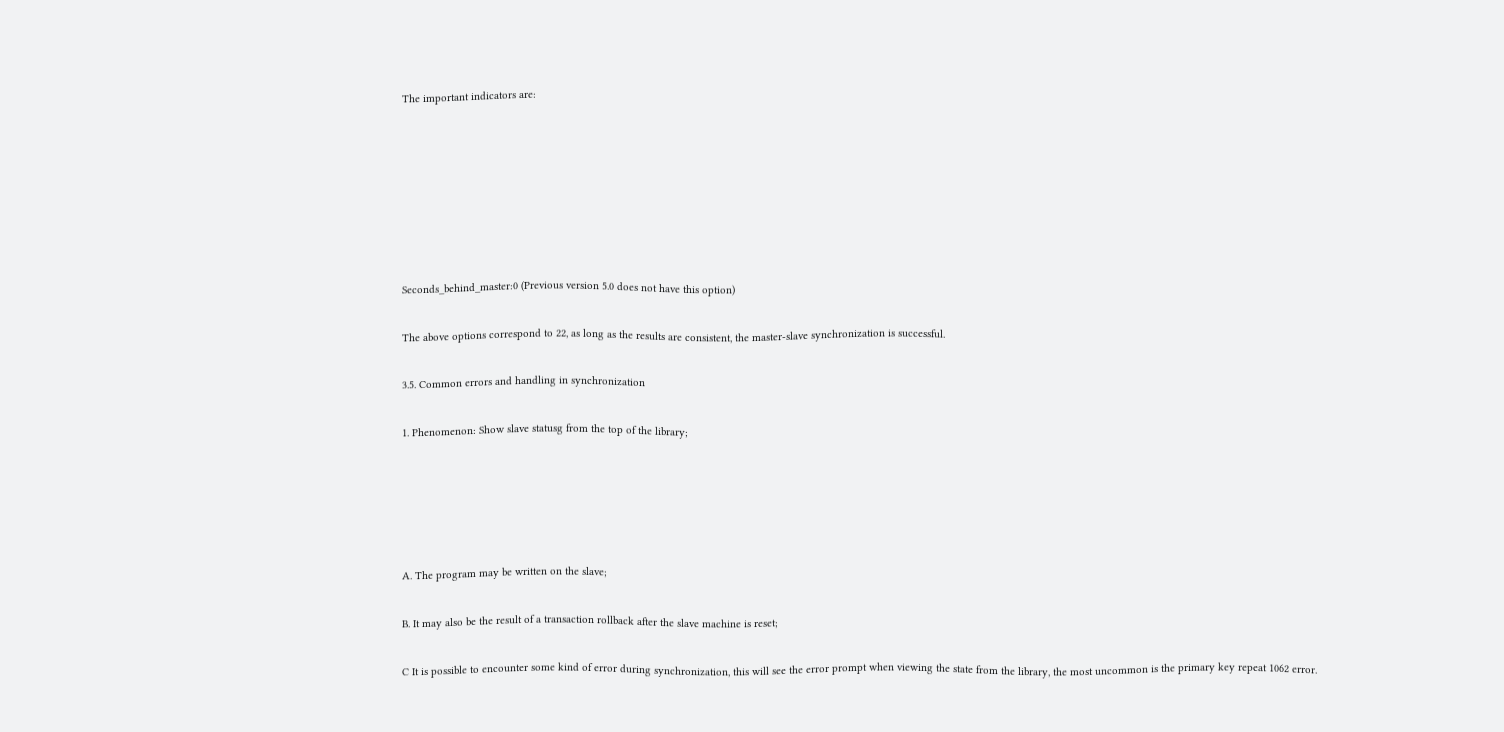The important indicators are:







Seconds_behind_master:0 (Previous version 5.0 does not have this option)

The above options correspond to 22, as long as the results are consistent, the master-slave synchronization is successful.

3.5. Common errors and handling in synchronization

1. Phenomenon: Show slave statusg from the top of the library;





A. The program may be written on the slave;

B. It may also be the result of a transaction rollback after the slave machine is reset;

C It is possible to encounter some kind of error during synchronization, this will see the error prompt when viewing the state from the library, the most uncommon is the primary key repeat 1062 error.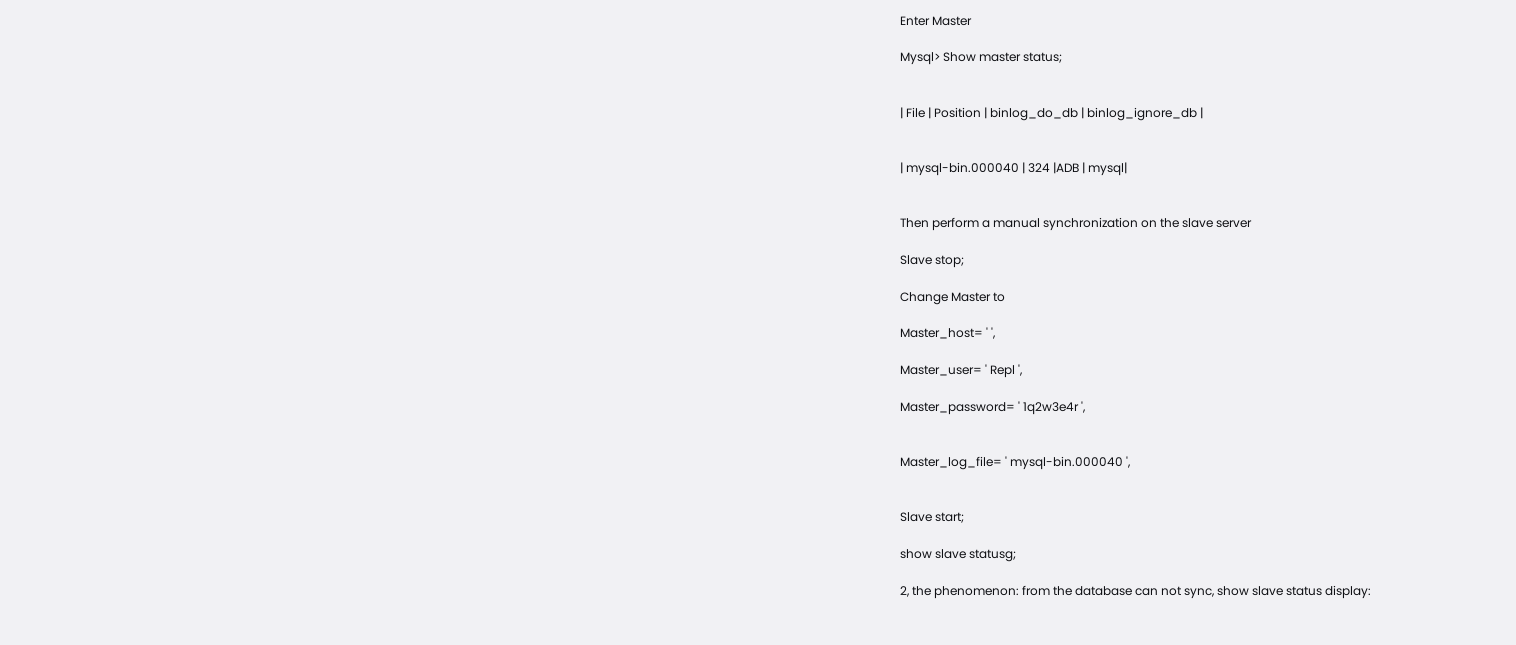Enter Master

Mysql> Show master status;


| File | Position | binlog_do_db | binlog_ignore_db |


| mysql-bin.000040 | 324 |ADB | mysql|


Then perform a manual synchronization on the slave server

Slave stop;

Change Master to

Master_host= ' ',

Master_user= ' Repl ',

Master_password= ' 1q2w3e4r ',


Master_log_file= ' mysql-bin.000040 ',


Slave start;

show slave statusg;

2, the phenomenon: from the database can not sync, show slave status display: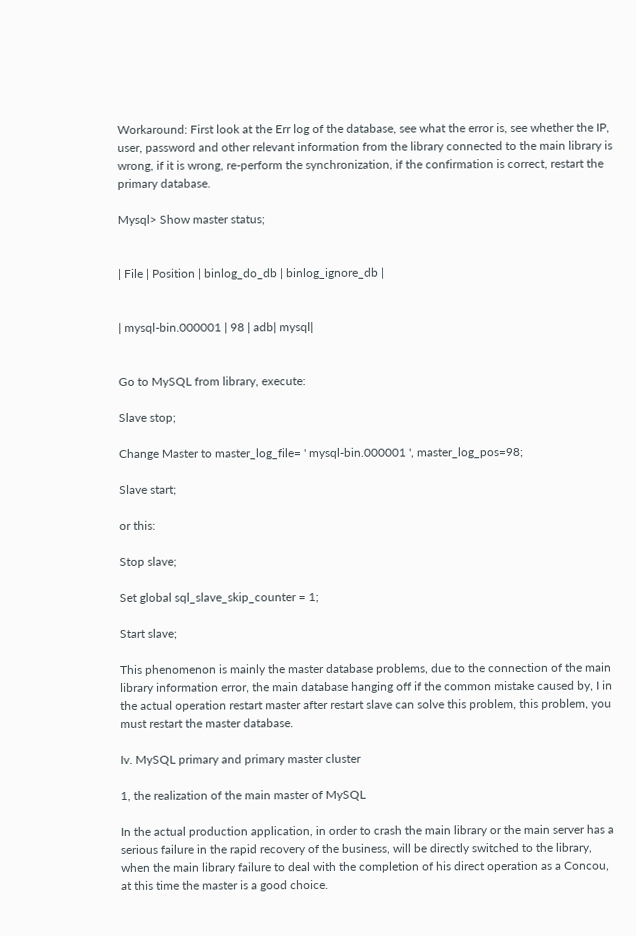Workaround: First look at the Err log of the database, see what the error is, see whether the IP, user, password and other relevant information from the library connected to the main library is wrong, if it is wrong, re-perform the synchronization, if the confirmation is correct, restart the primary database.

Mysql> Show master status;


| File | Position | binlog_do_db | binlog_ignore_db |


| mysql-bin.000001 | 98 | adb| mysql|


Go to MySQL from library, execute:

Slave stop;

Change Master to master_log_file= ' mysql-bin.000001 ', master_log_pos=98;

Slave start;

or this:

Stop slave;

Set global sql_slave_skip_counter = 1;

Start slave;

This phenomenon is mainly the master database problems, due to the connection of the main library information error, the main database hanging off if the common mistake caused by, I in the actual operation restart master after restart slave can solve this problem, this problem, you must restart the master database.

Iv. MySQL primary and primary master cluster

1, the realization of the main master of MySQL

In the actual production application, in order to crash the main library or the main server has a serious failure in the rapid recovery of the business, will be directly switched to the library, when the main library failure to deal with the completion of his direct operation as a Concou, at this time the master is a good choice.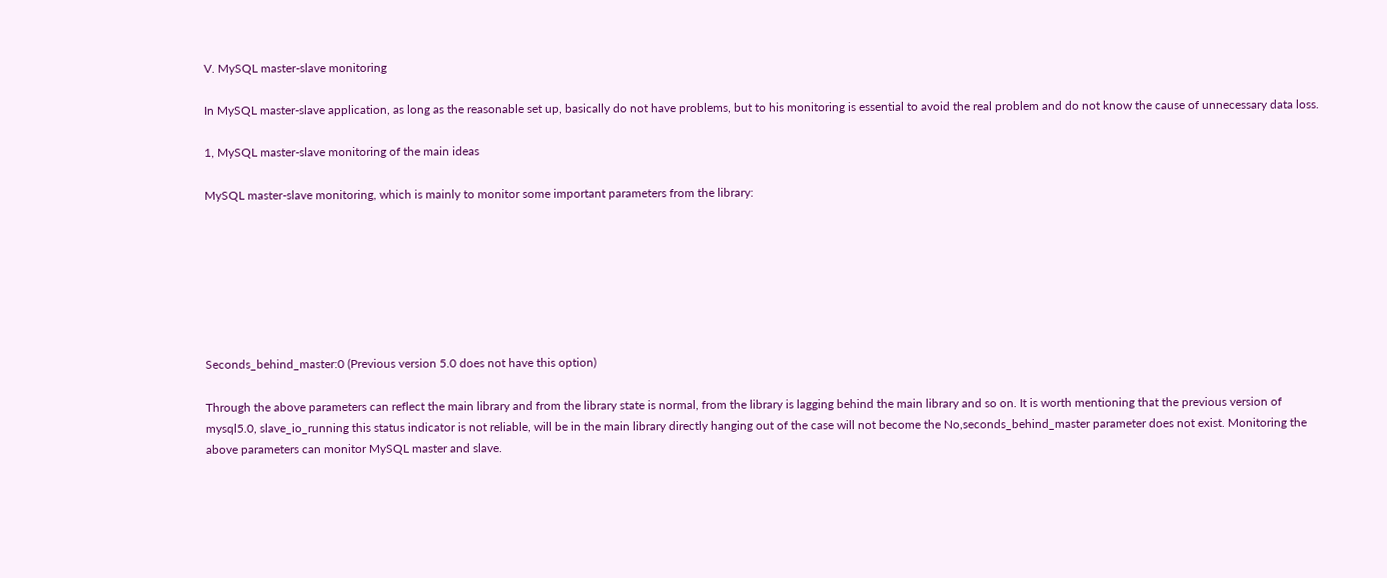V. MySQL master-slave monitoring

In MySQL master-slave application, as long as the reasonable set up, basically do not have problems, but to his monitoring is essential to avoid the real problem and do not know the cause of unnecessary data loss.

1, MySQL master-slave monitoring of the main ideas

MySQL master-slave monitoring, which is mainly to monitor some important parameters from the library:







Seconds_behind_master:0 (Previous version 5.0 does not have this option)

Through the above parameters can reflect the main library and from the library state is normal, from the library is lagging behind the main library and so on. It is worth mentioning that the previous version of mysql5.0, slave_io_running this status indicator is not reliable, will be in the main library directly hanging out of the case will not become the No,seconds_behind_master parameter does not exist. Monitoring the above parameters can monitor MySQL master and slave.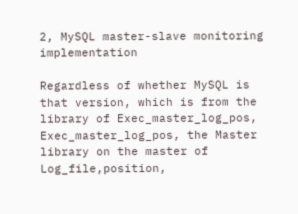2, MySQL master-slave monitoring implementation

Regardless of whether MySQL is that version, which is from the library of Exec_master_log_pos, Exec_master_log_pos, the Master library on the master of Log_file,position,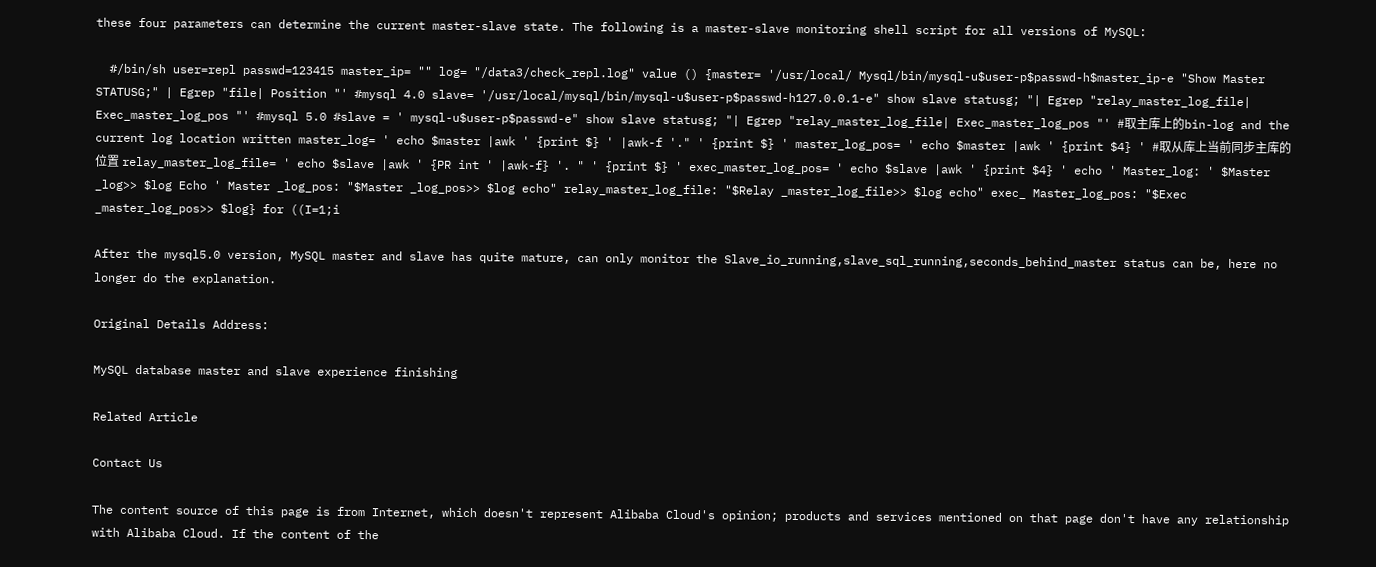these four parameters can determine the current master-slave state. The following is a master-slave monitoring shell script for all versions of MySQL:

  #/bin/sh user=repl passwd=123415 master_ip= "" log= "/data3/check_repl.log" value () {master= '/usr/local/ Mysql/bin/mysql-u$user-p$passwd-h$master_ip-e "Show Master STATUSG;" | Egrep "file| Position "' #mysql 4.0 slave= '/usr/local/mysql/bin/mysql-u$user-p$passwd-h127.0.0.1-e" show slave statusg; "| Egrep "relay_master_log_file| Exec_master_log_pos "' #mysql 5.0 #slave = ' mysql-u$user-p$passwd-e" show slave statusg; "| Egrep "relay_master_log_file| Exec_master_log_pos "' #取主库上的bin-log and the current log location written master_log= ' echo $master |awk ' {print $} ' |awk-f '." ' {print $} ' master_log_pos= ' echo $master |awk ' {print $4} ' #取从库上当前同步主库的位置 relay_master_log_file= ' echo $slave |awk ' {PR int ' |awk-f} '. " ' {print $} ' exec_master_log_pos= ' echo $slave |awk ' {print $4} ' echo ' Master_log: ' $Master _log>> $log Echo ' Master _log_pos: "$Master _log_pos>> $log echo" relay_master_log_file: "$Relay _master_log_file>> $log echo" exec_ Master_log_pos: "$Exec _master_log_pos>> $log} for ((I=1;i

After the mysql5.0 version, MySQL master and slave has quite mature, can only monitor the Slave_io_running,slave_sql_running,seconds_behind_master status can be, here no longer do the explanation.

Original Details Address:

MySQL database master and slave experience finishing

Related Article

Contact Us

The content source of this page is from Internet, which doesn't represent Alibaba Cloud's opinion; products and services mentioned on that page don't have any relationship with Alibaba Cloud. If the content of the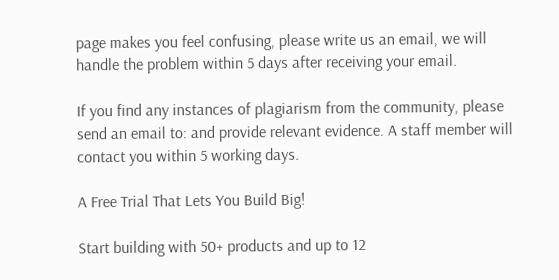page makes you feel confusing, please write us an email, we will handle the problem within 5 days after receiving your email.

If you find any instances of plagiarism from the community, please send an email to: and provide relevant evidence. A staff member will contact you within 5 working days.

A Free Trial That Lets You Build Big!

Start building with 50+ products and up to 12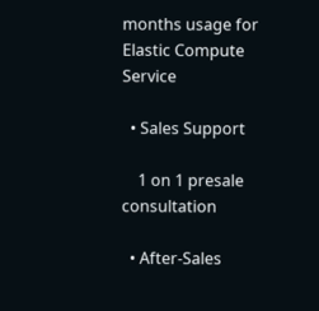months usage for Elastic Compute Service

  • Sales Support

    1 on 1 presale consultation

  • After-Sales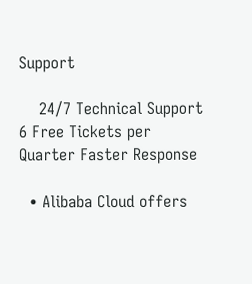Support

    24/7 Technical Support 6 Free Tickets per Quarter Faster Response

  • Alibaba Cloud offers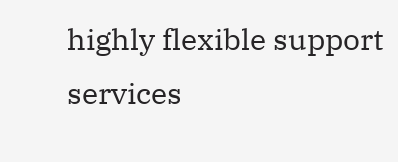highly flexible support services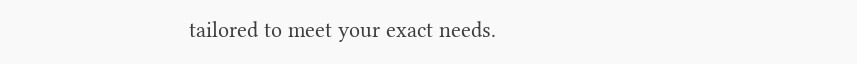tailored to meet your exact needs.